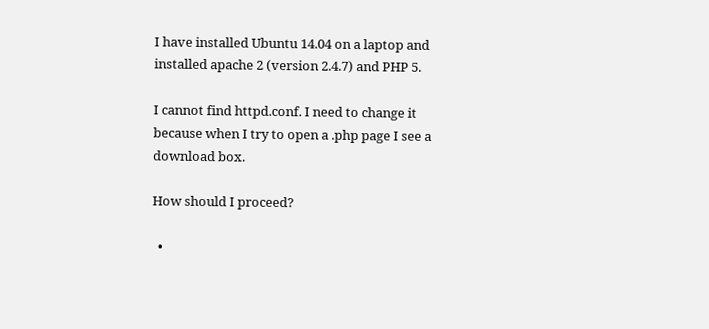I have installed Ubuntu 14.04 on a laptop and installed apache 2 (version 2.4.7) and PHP 5.

I cannot find httpd.conf. I need to change it because when I try to open a .php page I see a download box.

How should I proceed?

  •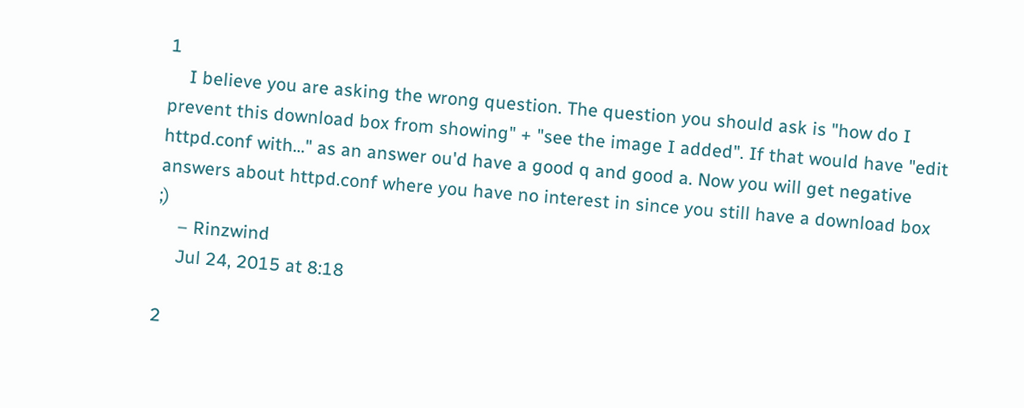1
    I believe you are asking the wrong question. The question you should ask is "how do I prevent this download box from showing" + "see the image I added". If that would have "edit httpd.conf with..." as an answer ou'd have a good q and good a. Now you will get negative answers about httpd.conf where you have no interest in since you still have a download box ;)
    – Rinzwind
    Jul 24, 2015 at 8:18

2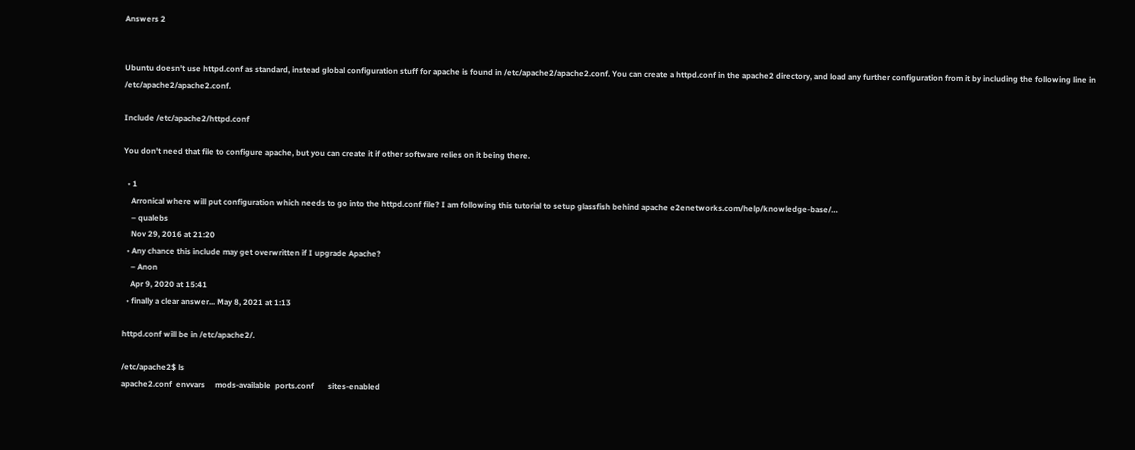Answers 2


Ubuntu doesn't use httpd.conf as standard, instead global configuration stuff for apache is found in /etc/apache2/apache2.conf. You can create a httpd.conf in the apache2 directory, and load any further configuration from it by including the following line in /etc/apache2/apache2.conf.

Include /etc/apache2/httpd.conf

You don't need that file to configure apache, but you can create it if other software relies on it being there.

  • 1
    Arronical where will put configuration which needs to go into the httpd.conf file? I am following this tutorial to setup glassfish behind apache e2enetworks.com/help/knowledge-base/…
    – qualebs
    Nov 29, 2016 at 21:20
  • Any chance this include may get overwritten if I upgrade Apache?
    – Anon
    Apr 9, 2020 at 15:41
  • finally a clear answer... May 8, 2021 at 1:13

httpd.conf will be in /etc/apache2/.

/etc/apache2$ ls
apache2.conf  envvars     mods-available  ports.conf       sites-enabled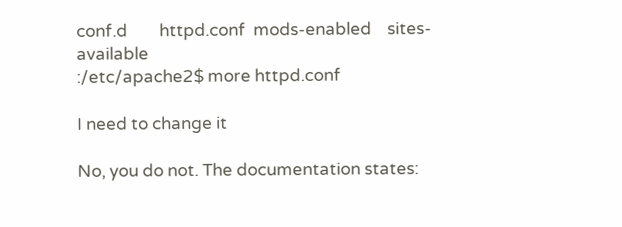conf.d        httpd.conf  mods-enabled    sites-available
:/etc/apache2$ more httpd.conf

I need to change it

No, you do not. The documentation states: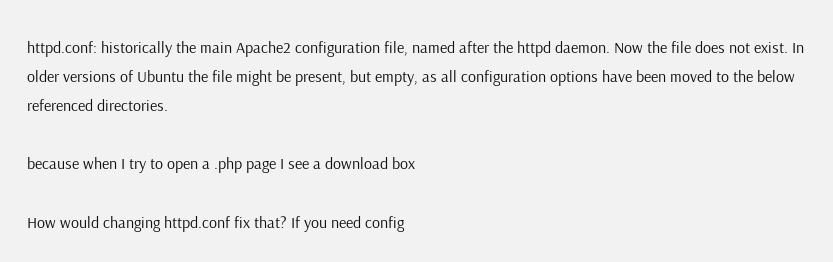httpd.conf: historically the main Apache2 configuration file, named after the httpd daemon. Now the file does not exist. In older versions of Ubuntu the file might be present, but empty, as all configuration options have been moved to the below referenced directories.

because when I try to open a .php page I see a download box

How would changing httpd.conf fix that? If you need config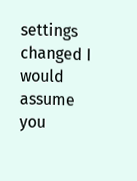settings changed I would assume you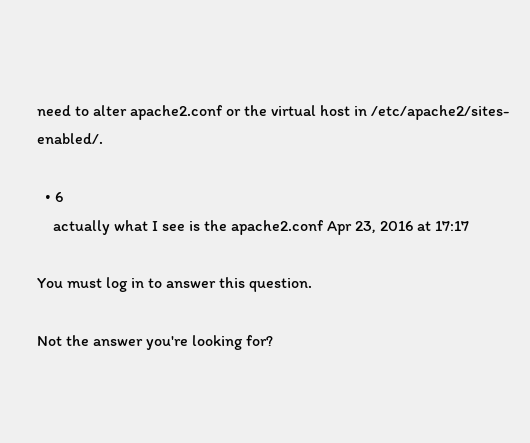need to alter apache2.conf or the virtual host in /etc/apache2/sites-enabled/.

  • 6
    actually what I see is the apache2.conf Apr 23, 2016 at 17:17

You must log in to answer this question.

Not the answer you're looking for?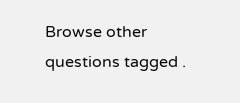Browse other questions tagged .